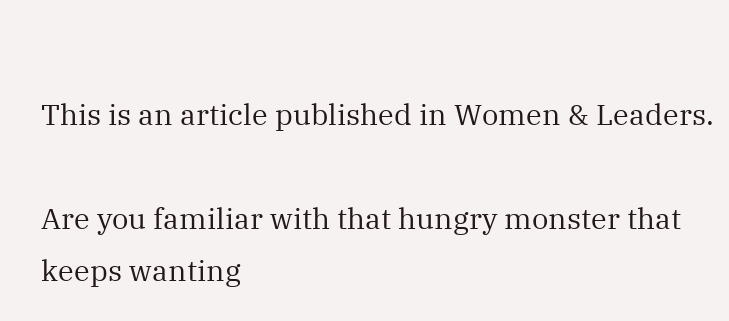This is an article published in Women & Leaders.

Are you familiar with that hungry monster that keeps wanting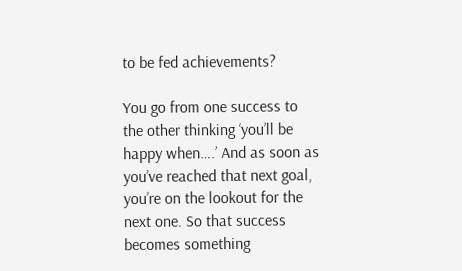to be fed achievements?

You go from one success to the other thinking ‘you’ll be happy when….’ And as soon as you’ve reached that next goal, you’re on the lookout for the next one. So that success becomes something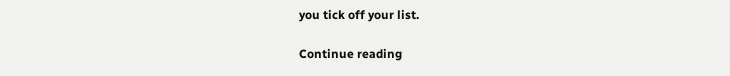you tick off your list.

Continue reading